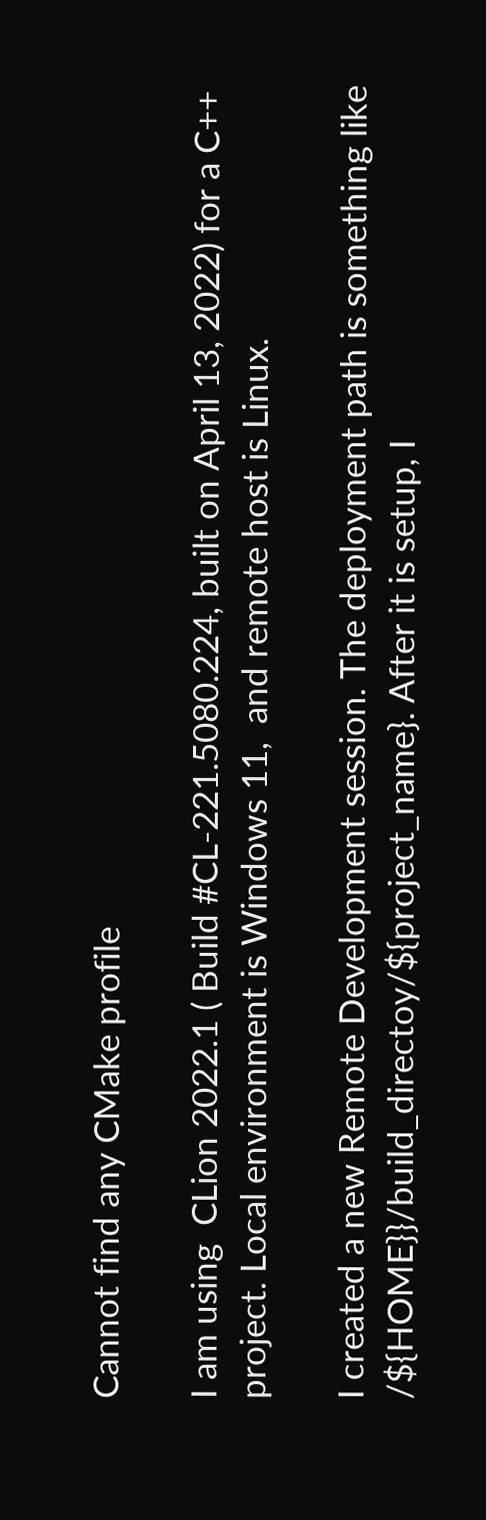Cannot find any CMake profile

I am using  CLion 2022.1 ( Build #CL-221.5080.224, built on April 13, 2022) for a C++ project. Local environment is Windows 11,  and remote host is Linux.

I created a new Remote Development session. The deployment path is something like /${HOME}}/build_directoy/${project_name}. After it is setup, I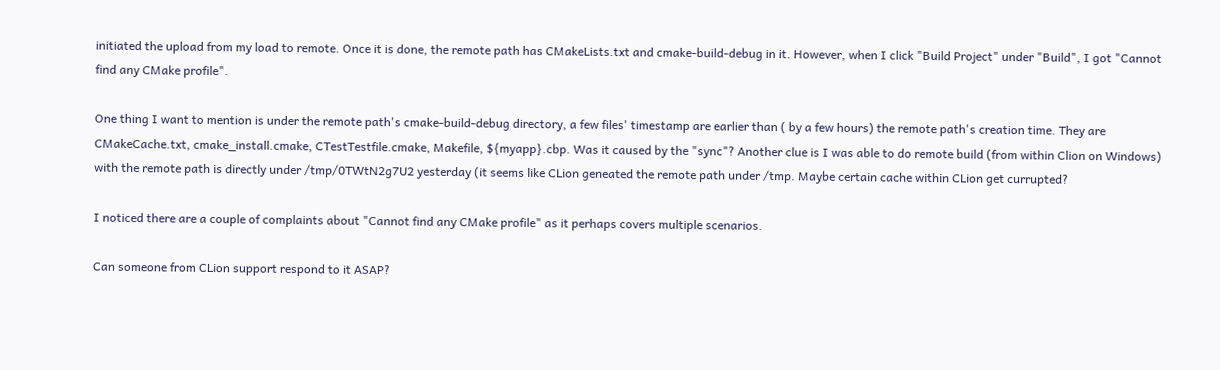initiated the upload from my load to remote. Once it is done, the remote path has CMakeLists.txt and cmake-build-debug in it. However, when I click "Build Project" under "Build", I got "Cannot find any CMake profile".

One thing I want to mention is under the remote path's cmake-build-debug directory, a few files' timestamp are earlier than ( by a few hours) the remote path's creation time. They are CMakeCache.txt, cmake_install.cmake, CTestTestfile.cmake, Makefile, ${myapp}.cbp. Was it caused by the "sync"? Another clue is I was able to do remote build (from within Clion on Windows) with the remote path is directly under /tmp/0TWtN2g7U2 yesterday (it seems like CLion geneated the remote path under /tmp. Maybe certain cache within CLion get currupted?

I noticed there are a couple of complaints about "Cannot find any CMake profile" as it perhaps covers multiple scenarios.

Can someone from CLion support respond to it ASAP?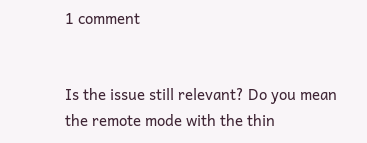1 comment


Is the issue still relevant? Do you mean the remote mode with the thin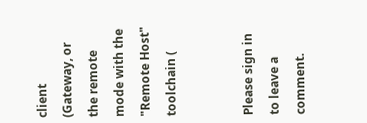client (Gateway, or the remote mode with the "Remote Host" toolchain (


Please sign in to leave a comment.